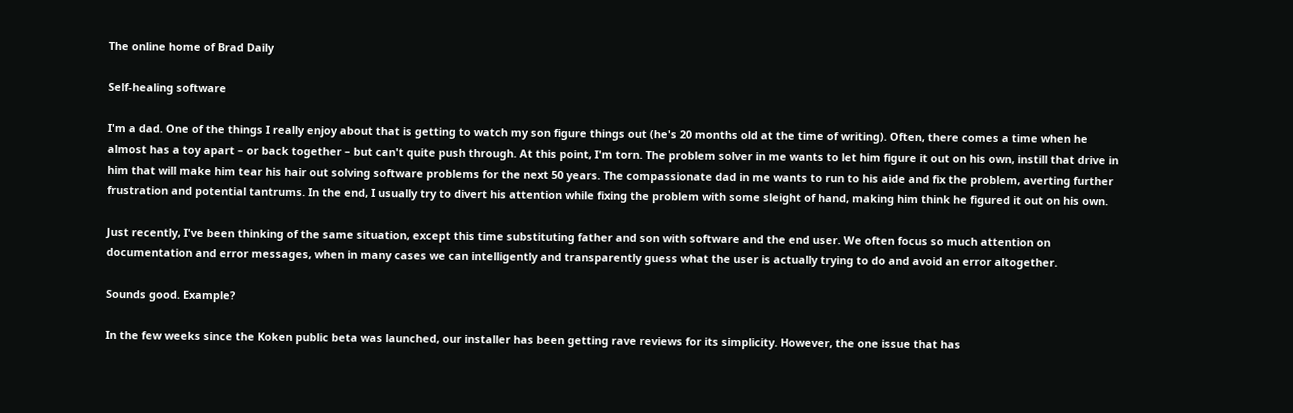The online home of Brad Daily

Self-healing software

I'm a dad. One of the things I really enjoy about that is getting to watch my son figure things out (he's 20 months old at the time of writing). Often, there comes a time when he almost has a toy apart – or back together – but can't quite push through. At this point, I'm torn. The problem solver in me wants to let him figure it out on his own, instill that drive in him that will make him tear his hair out solving software problems for the next 50 years. The compassionate dad in me wants to run to his aide and fix the problem, averting further frustration and potential tantrums. In the end, I usually try to divert his attention while fixing the problem with some sleight of hand, making him think he figured it out on his own.

Just recently, I've been thinking of the same situation, except this time substituting father and son with software and the end user. We often focus so much attention on documentation and error messages, when in many cases we can intelligently and transparently guess what the user is actually trying to do and avoid an error altogether.

Sounds good. Example?

In the few weeks since the Koken public beta was launched, our installer has been getting rave reviews for its simplicity. However, the one issue that has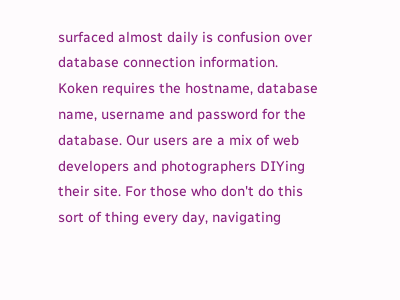surfaced almost daily is confusion over database connection information. Koken requires the hostname, database name, username and password for the database. Our users are a mix of web developers and photographers DIYing their site. For those who don't do this sort of thing every day, navigating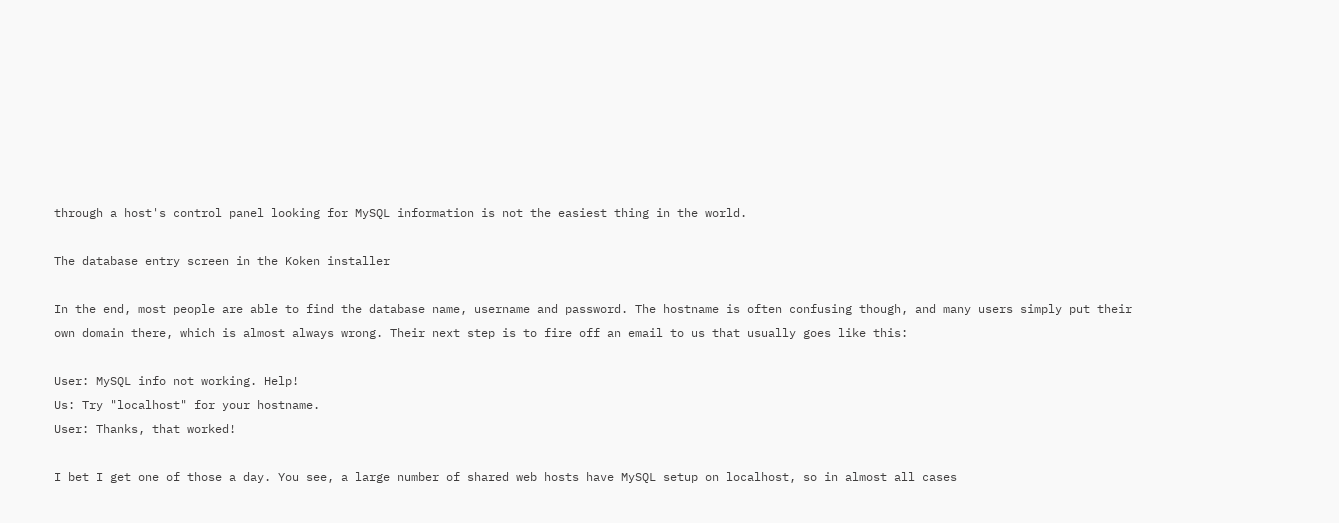through a host's control panel looking for MySQL information is not the easiest thing in the world.

The database entry screen in the Koken installer

In the end, most people are able to find the database name, username and password. The hostname is often confusing though, and many users simply put their own domain there, which is almost always wrong. Their next step is to fire off an email to us that usually goes like this:

User: MySQL info not working. Help!
Us: Try "localhost" for your hostname.
User: Thanks, that worked!

I bet I get one of those a day. You see, a large number of shared web hosts have MySQL setup on localhost, so in almost all cases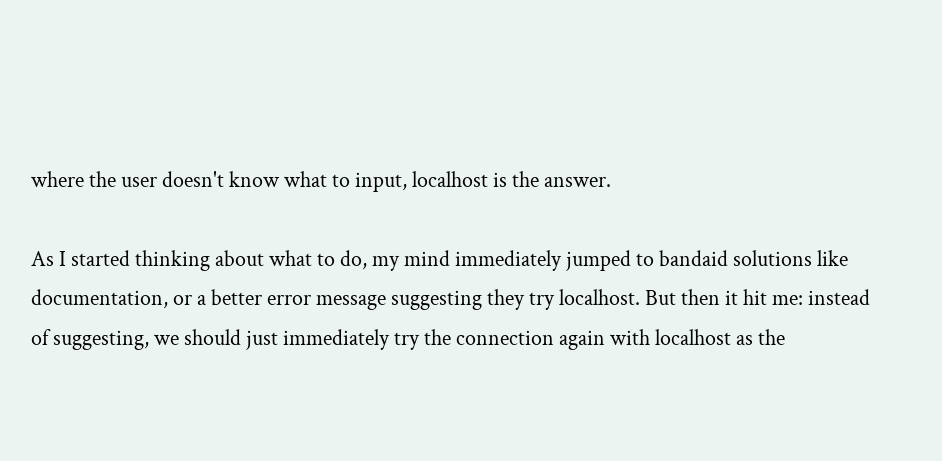where the user doesn't know what to input, localhost is the answer.

As I started thinking about what to do, my mind immediately jumped to bandaid solutions like documentation, or a better error message suggesting they try localhost. But then it hit me: instead of suggesting, we should just immediately try the connection again with localhost as the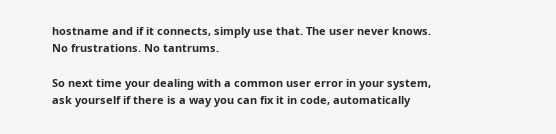hostname and if it connects, simply use that. The user never knows. No frustrations. No tantrums.

So next time your dealing with a common user error in your system, ask yourself if there is a way you can fix it in code, automatically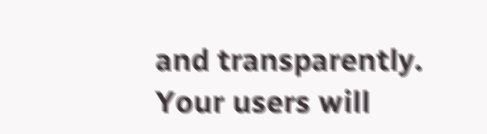and transparently. Your users will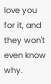love you for it, and they won't even know why.